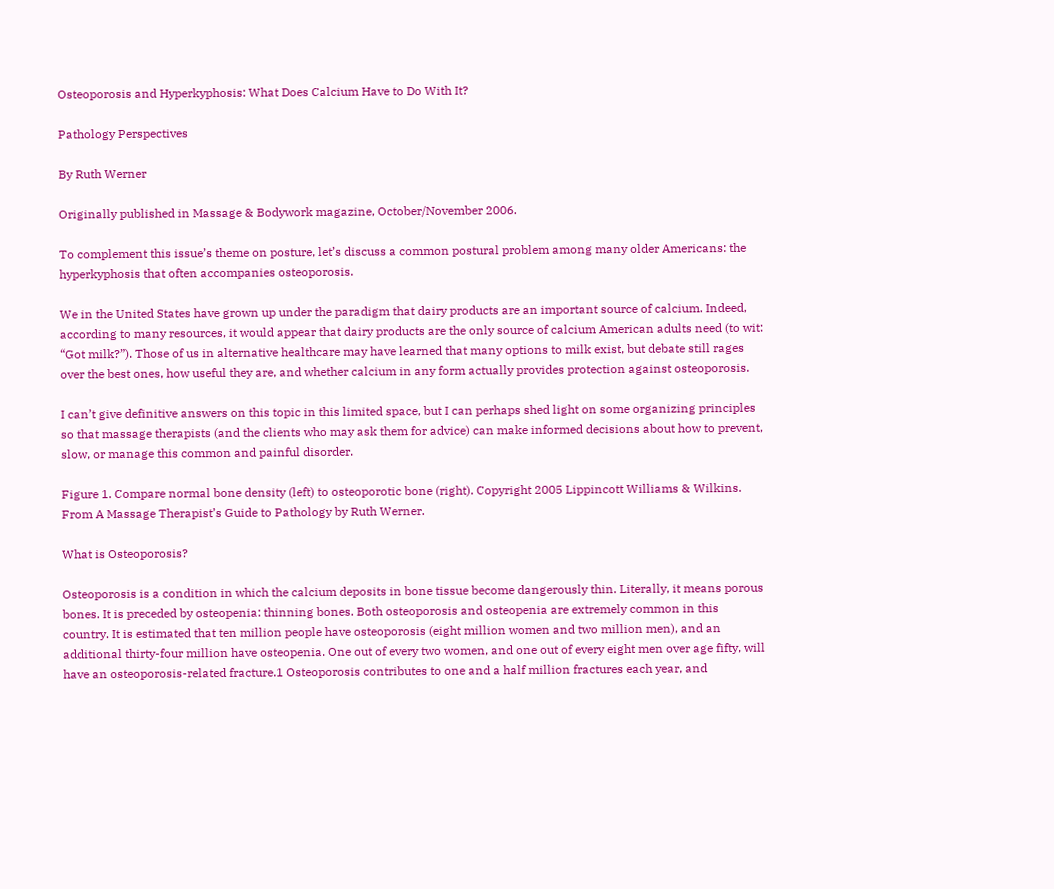Osteoporosis and Hyperkyphosis: What Does Calcium Have to Do With It?

Pathology Perspectives

By Ruth Werner

Originally published in Massage & Bodywork magazine, October/November 2006.

To complement this issue’s theme on posture, let’s discuss a common postural problem among many older Americans: the hyperkyphosis that often accompanies osteoporosis.

We in the United States have grown up under the paradigm that dairy products are an important source of calcium. Indeed, according to many resources, it would appear that dairy products are the only source of calcium American adults need (to wit: “Got milk?”). Those of us in alternative healthcare may have learned that many options to milk exist, but debate still rages over the best ones, how useful they are, and whether calcium in any form actually provides protection against osteoporosis.

I can’t give definitive answers on this topic in this limited space, but I can perhaps shed light on some organizing principles so that massage therapists (and the clients who may ask them for advice) can make informed decisions about how to prevent, slow, or manage this common and painful disorder.

Figure 1. Compare normal bone density (left) to osteoporotic bone (right). Copyright 2005 Lippincott Williams & Wilkins. From A Massage Therapist’s Guide to Pathology by Ruth Werner.

What is Osteoporosis?

Osteoporosis is a condition in which the calcium deposits in bone tissue become dangerously thin. Literally, it means porous bones. It is preceded by osteopenia: thinning bones. Both osteoporosis and osteopenia are extremely common in this country. It is estimated that ten million people have osteoporosis (eight million women and two million men), and an additional thirty-four million have osteopenia. One out of every two women, and one out of every eight men over age fifty, will have an osteoporosis-related fracture.1 Osteoporosis contributes to one and a half million fractures each year, and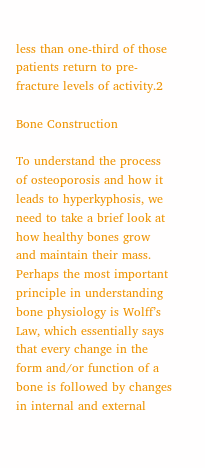less than one-third of those patients return to pre-fracture levels of activity.2

Bone Construction

To understand the process of osteoporosis and how it leads to hyperkyphosis, we need to take a brief look at how healthy bones grow and maintain their mass. Perhaps the most important principle in understanding bone physiology is Wolff’s Law, which essentially says that every change in the form and/or function of a bone is followed by changes in internal and external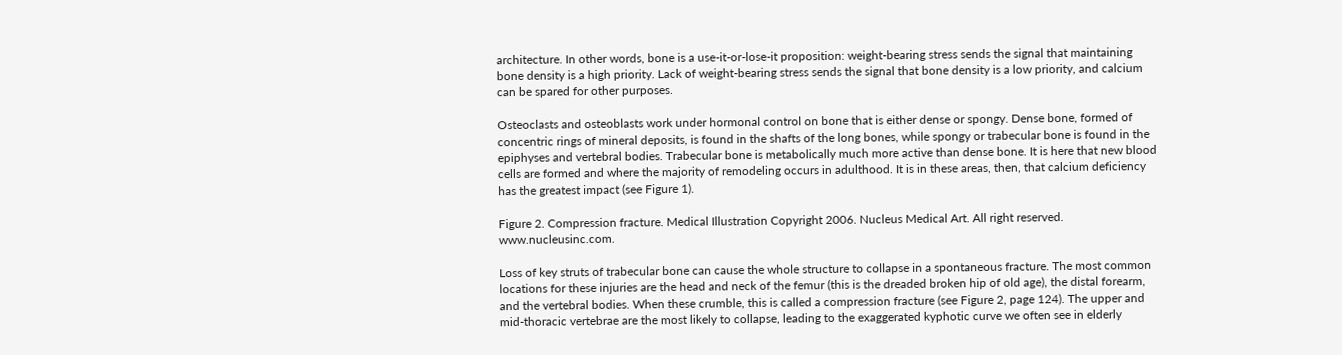architecture. In other words, bone is a use-it-or-lose-it proposition: weight-bearing stress sends the signal that maintaining bone density is a high priority. Lack of weight-bearing stress sends the signal that bone density is a low priority, and calcium can be spared for other purposes.

Osteoclasts and osteoblasts work under hormonal control on bone that is either dense or spongy. Dense bone, formed of concentric rings of mineral deposits, is found in the shafts of the long bones, while spongy or trabecular bone is found in the epiphyses and vertebral bodies. Trabecular bone is metabolically much more active than dense bone. It is here that new blood cells are formed and where the majority of remodeling occurs in adulthood. It is in these areas, then, that calcium deficiency has the greatest impact (see Figure 1).

Figure 2. Compression fracture. Medical Illustration Copyright 2006. Nucleus Medical Art. All right reserved. www.nucleusinc.com.

Loss of key struts of trabecular bone can cause the whole structure to collapse in a spontaneous fracture. The most common locations for these injuries are the head and neck of the femur (this is the dreaded broken hip of old age), the distal forearm, and the vertebral bodies. When these crumble, this is called a compression fracture (see Figure 2, page 124). The upper and mid-thoracic vertebrae are the most likely to collapse, leading to the exaggerated kyphotic curve we often see in elderly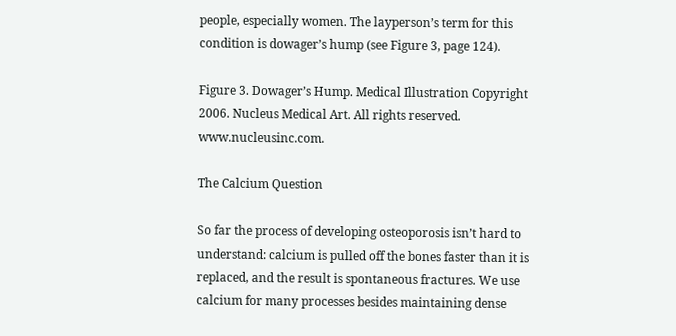people, especially women. The layperson’s term for this condition is dowager’s hump (see Figure 3, page 124).

Figure 3. Dowager’s Hump. Medical Illustration Copyright 2006. Nucleus Medical Art. All rights reserved. www.nucleusinc.com.

The Calcium Question

So far the process of developing osteoporosis isn’t hard to understand: calcium is pulled off the bones faster than it is replaced, and the result is spontaneous fractures. We use calcium for many processes besides maintaining dense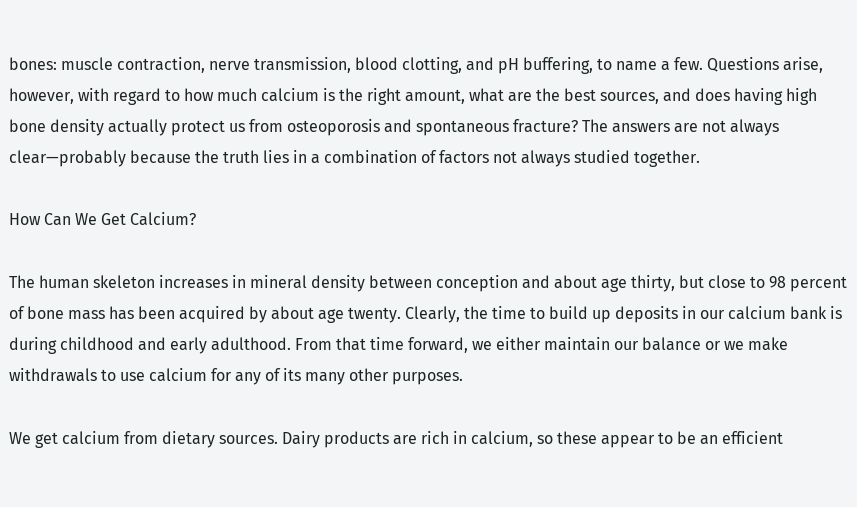bones: muscle contraction, nerve transmission, blood clotting, and pH buffering, to name a few. Questions arise, however, with regard to how much calcium is the right amount, what are the best sources, and does having high bone density actually protect us from osteoporosis and spontaneous fracture? The answers are not always clear—probably because the truth lies in a combination of factors not always studied together.

How Can We Get Calcium?

The human skeleton increases in mineral density between conception and about age thirty, but close to 98 percent of bone mass has been acquired by about age twenty. Clearly, the time to build up deposits in our calcium bank is during childhood and early adulthood. From that time forward, we either maintain our balance or we make withdrawals to use calcium for any of its many other purposes.

We get calcium from dietary sources. Dairy products are rich in calcium, so these appear to be an efficient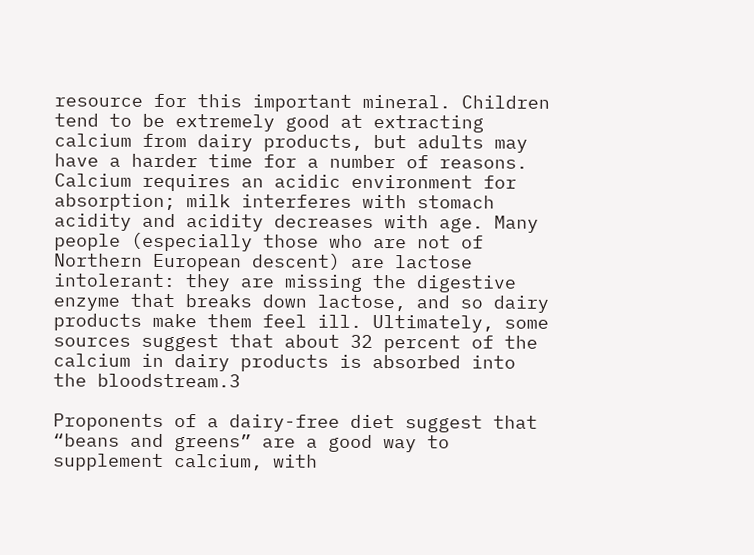resource for this important mineral. Children tend to be extremely good at extracting calcium from dairy products, but adults may have a harder time for a number of reasons. Calcium requires an acidic environment for absorption; milk interferes with stomach acidity and acidity decreases with age. Many people (especially those who are not of Northern European descent) are lactose intolerant: they are missing the digestive enzyme that breaks down lactose, and so dairy products make them feel ill. Ultimately, some sources suggest that about 32 percent of the calcium in dairy products is absorbed into the bloodstream.3

Proponents of a dairy-free diet suggest that “beans and greens” are a good way to supplement calcium, with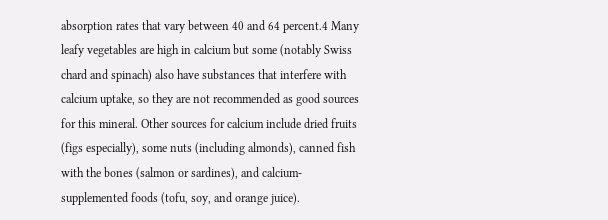absorption rates that vary between 40 and 64 percent.4 Many leafy vegetables are high in calcium but some (notably Swiss chard and spinach) also have substances that interfere with calcium uptake, so they are not recommended as good sources for this mineral. Other sources for calcium include dried fruits (figs especially), some nuts (including almonds), canned fish with the bones (salmon or sardines), and calcium-supplemented foods (tofu, soy, and orange juice).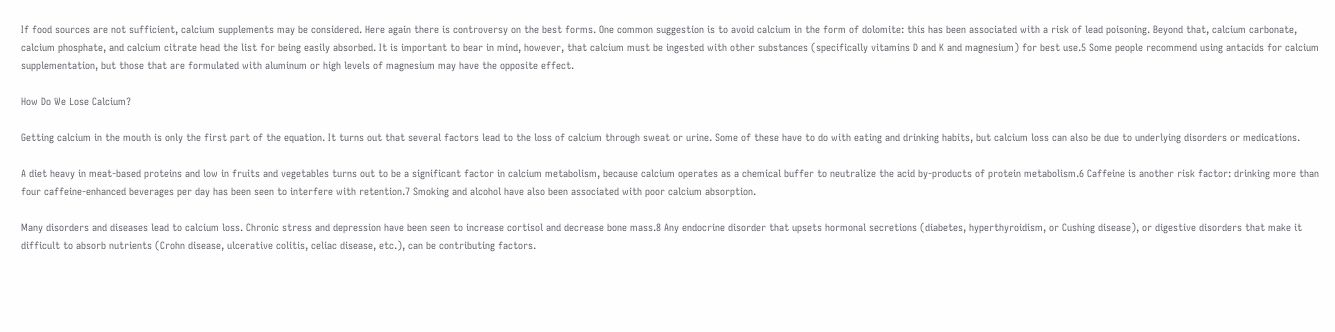If food sources are not sufficient, calcium supplements may be considered. Here again there is controversy on the best forms. One common suggestion is to avoid calcium in the form of dolomite: this has been associated with a risk of lead poisoning. Beyond that, calcium carbonate, calcium phosphate, and calcium citrate head the list for being easily absorbed. It is important to bear in mind, however, that calcium must be ingested with other substances (specifically vitamins D and K and magnesium) for best use.5 Some people recommend using antacids for calcium supplementation, but those that are formulated with aluminum or high levels of magnesium may have the opposite effect.

How Do We Lose Calcium?

Getting calcium in the mouth is only the first part of the equation. It turns out that several factors lead to the loss of calcium through sweat or urine. Some of these have to do with eating and drinking habits, but calcium loss can also be due to underlying disorders or medications.

A diet heavy in meat-based proteins and low in fruits and vegetables turns out to be a significant factor in calcium metabolism, because calcium operates as a chemical buffer to neutralize the acid by-products of protein metabolism.6 Caffeine is another risk factor: drinking more than four caffeine-enhanced beverages per day has been seen to interfere with retention.7 Smoking and alcohol have also been associated with poor calcium absorption.

Many disorders and diseases lead to calcium loss. Chronic stress and depression have been seen to increase cortisol and decrease bone mass.8 Any endocrine disorder that upsets hormonal secretions (diabetes, hyperthyroidism, or Cushing disease), or digestive disorders that make it difficult to absorb nutrients (Crohn disease, ulcerative colitis, celiac disease, etc.), can be contributing factors.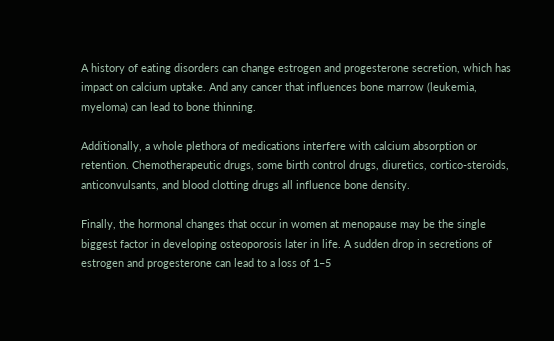A history of eating disorders can change estrogen and progesterone secretion, which has impact on calcium uptake. And any cancer that influences bone marrow (leukemia, myeloma) can lead to bone thinning.

Additionally, a whole plethora of medications interfere with calcium absorption or retention. Chemotherapeutic drugs, some birth control drugs, diuretics, cortico-steroids, anticonvulsants, and blood clotting drugs all influence bone density.

Finally, the hormonal changes that occur in women at menopause may be the single biggest factor in developing osteoporosis later in life. A sudden drop in secretions of estrogen and progesterone can lead to a loss of 1–5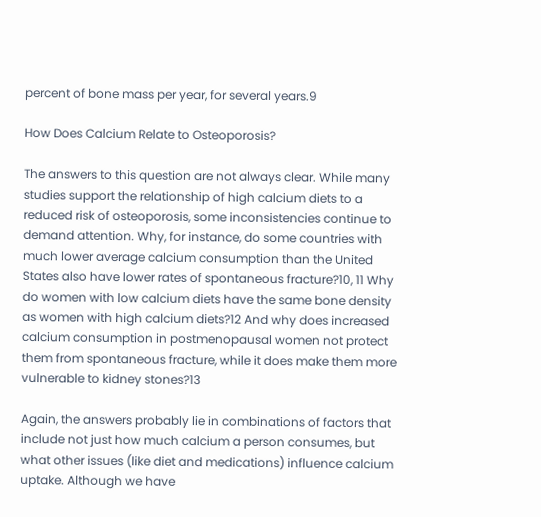percent of bone mass per year, for several years.9

How Does Calcium Relate to Osteoporosis?

The answers to this question are not always clear. While many studies support the relationship of high calcium diets to a reduced risk of osteoporosis, some inconsistencies continue to demand attention. Why, for instance, do some countries with much lower average calcium consumption than the United States also have lower rates of spontaneous fracture?10, 11 Why do women with low calcium diets have the same bone density as women with high calcium diets?12 And why does increased calcium consumption in postmenopausal women not protect them from spontaneous fracture, while it does make them more vulnerable to kidney stones?13

Again, the answers probably lie in combinations of factors that include not just how much calcium a person consumes, but what other issues (like diet and medications) influence calcium uptake. Although we have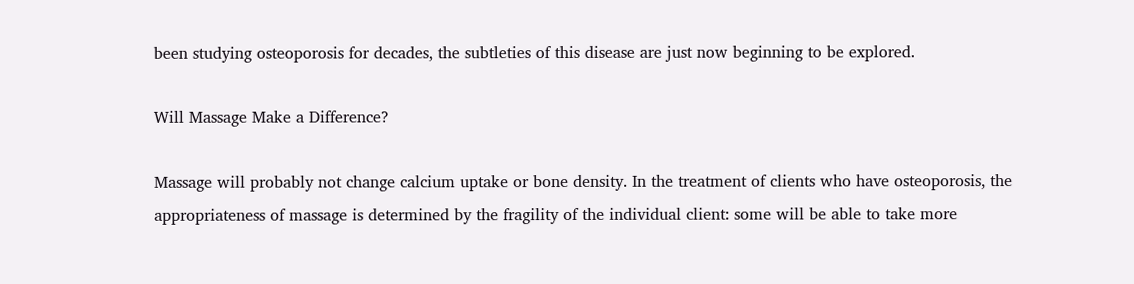been studying osteoporosis for decades, the subtleties of this disease are just now beginning to be explored.

Will Massage Make a Difference?

Massage will probably not change calcium uptake or bone density. In the treatment of clients who have osteoporosis, the appropriateness of massage is determined by the fragility of the individual client: some will be able to take more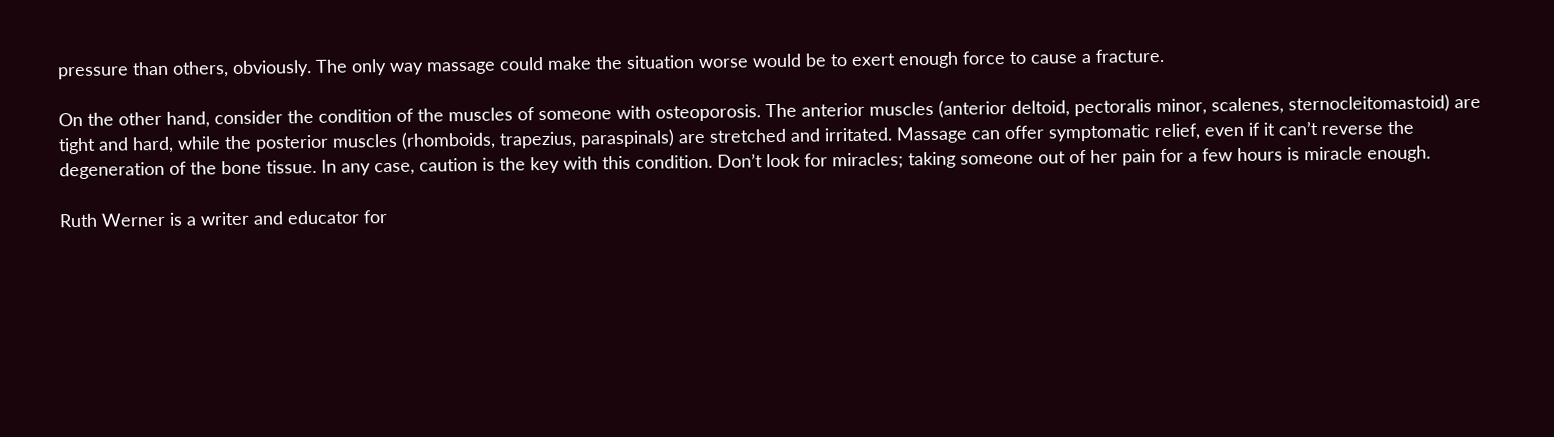pressure than others, obviously. The only way massage could make the situation worse would be to exert enough force to cause a fracture.

On the other hand, consider the condition of the muscles of someone with osteoporosis. The anterior muscles (anterior deltoid, pectoralis minor, scalenes, sternocleitomastoid) are tight and hard, while the posterior muscles (rhomboids, trapezius, paraspinals) are stretched and irritated. Massage can offer symptomatic relief, even if it can’t reverse the degeneration of the bone tissue. In any case, caution is the key with this condition. Don’t look for miracles; taking someone out of her pain for a few hours is miracle enough.

Ruth Werner is a writer and educator for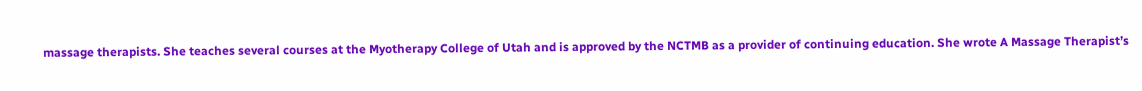massage therapists. She teaches several courses at the Myotherapy College of Utah and is approved by the NCTMB as a provider of continuing education. She wrote A Massage Therapist’s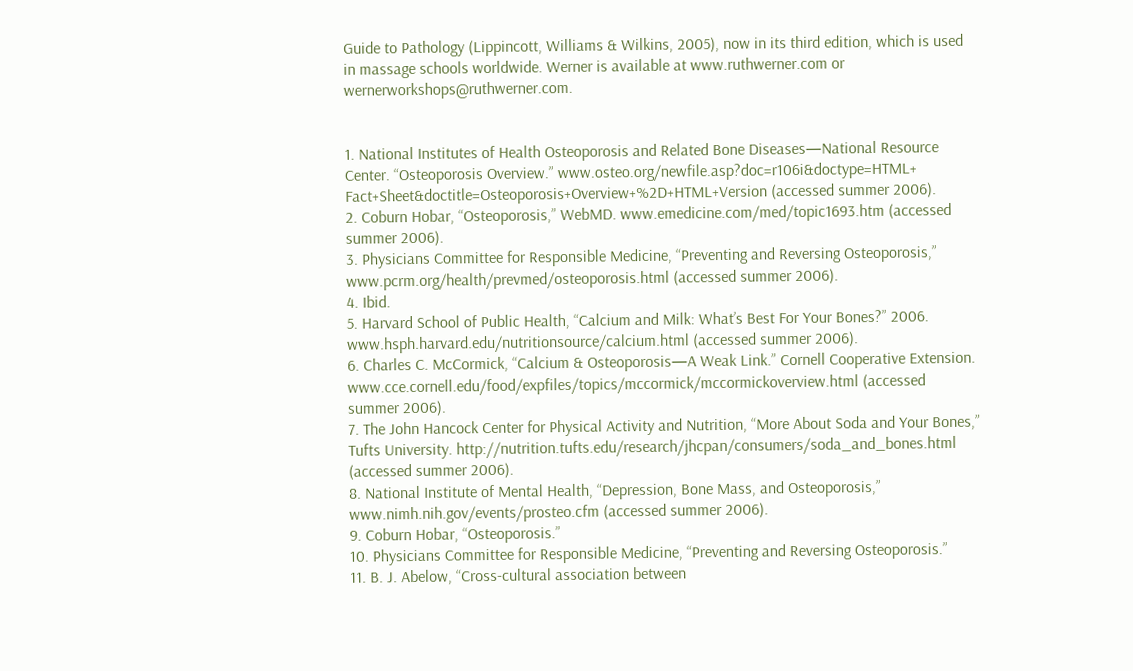Guide to Pathology (Lippincott, Williams & Wilkins, 2005), now in its third edition, which is used in massage schools worldwide. Werner is available at www.ruthwerner.com or wernerworkshops@ruthwerner.com.


1. National Institutes of Health Osteoporosis and Related Bone Diseases—National Resource Center. “Osteoporosis Overview.” www.osteo.org/newfile.asp?doc=r106i&doctype=HTML+ Fact+Sheet&doctitle=Osteoporosis+Overview+%2D+HTML+Version (accessed summer 2006).
2. Coburn Hobar, “Osteoporosis,” WebMD. www.emedicine.com/med/topic1693.htm (accessed summer 2006).
3. Physicians Committee for Responsible Medicine, “Preventing and Reversing Osteoporosis,” www.pcrm.org/health/prevmed/osteoporosis.html (accessed summer 2006).
4. Ibid.
5. Harvard School of Public Health, “Calcium and Milk: What’s Best For Your Bones?” 2006. www.hsph.harvard.edu/nutritionsource/calcium.html (accessed summer 2006).
6. Charles C. McCormick, “Calcium & Osteoporosis—A Weak Link.” Cornell Cooperative Extension. www.cce.cornell.edu/food/expfiles/topics/mccormick/mccormickoverview.html (accessed summer 2006).
7. The John Hancock Center for Physical Activity and Nutrition, “More About Soda and Your Bones,” Tufts University. http://nutrition.tufts.edu/research/jhcpan/consumers/soda_and_bones.html (accessed summer 2006).
8. National Institute of Mental Health, “Depression, Bone Mass, and Osteoporosis,” www.nimh.nih.gov/events/prosteo.cfm (accessed summer 2006).
9. Coburn Hobar, “Osteoporosis.”
10. Physicians Committee for Responsible Medicine, “Preventing and Reversing Osteoporosis.”
11. B. J. Abelow, “Cross-cultural association between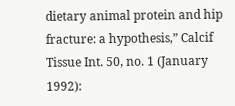dietary animal protein and hip fracture: a hypothesis,” Calcif Tissue Int. 50, no. 1 (January 1992):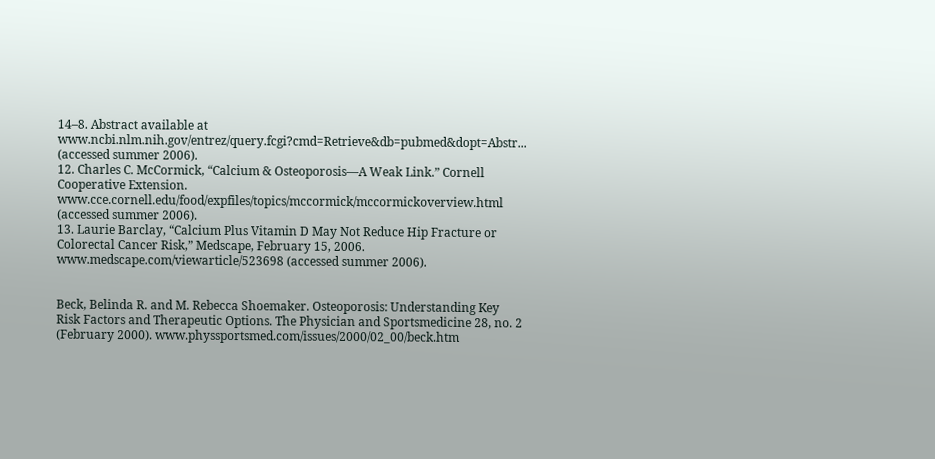14–8. Abstract available at www.ncbi.nlm.nih.gov/entrez/query.fcgi?cmd=Retrieve&db=pubmed&dopt=Abstr... (accessed summer 2006).
12. Charles C. McCormick, “Calcium & Osteoporosis—A Weak Link.” Cornell Cooperative Extension. www.cce.cornell.edu/food/expfiles/topics/mccormick/mccormickoverview.html (accessed summer 2006).
13. Laurie Barclay, “Calcium Plus Vitamin D May Not Reduce Hip Fracture or Colorectal Cancer Risk,” Medscape, February 15, 2006. www.medscape.com/viewarticle/523698 (accessed summer 2006).


Beck, Belinda R. and M. Rebecca Shoemaker. Osteoporosis: Understanding Key Risk Factors and Therapeutic Options. The Physician and Sportsmedicine 28, no. 2 (February 2000). www.physsportsmed.com/issues/2000/02_00/beck.htm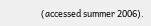(accessed summer 2006).